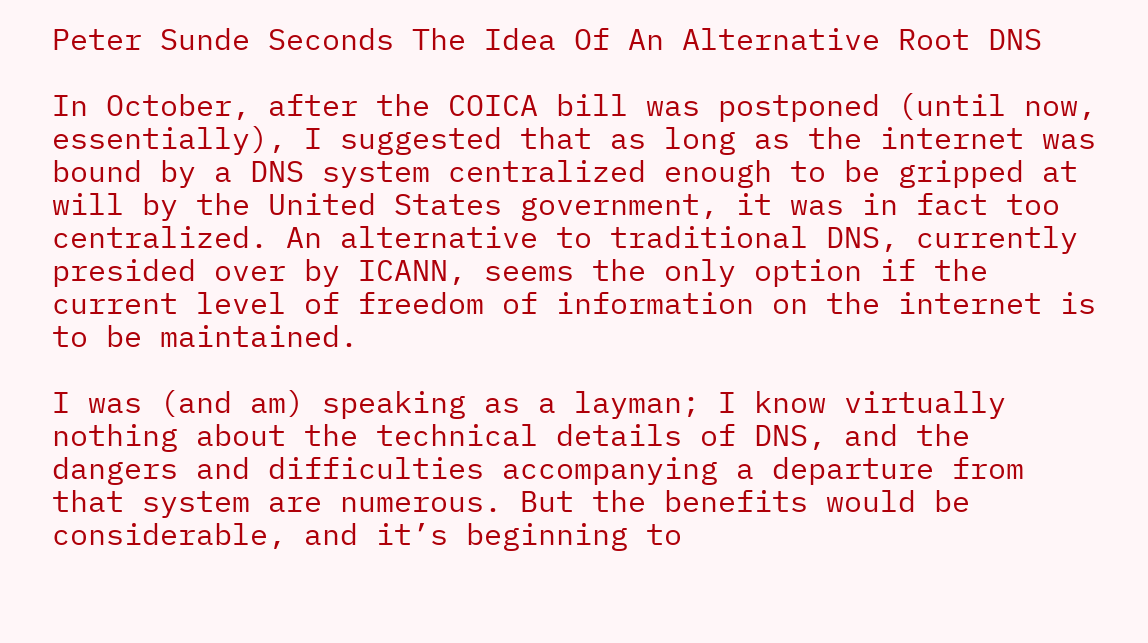Peter Sunde Seconds The Idea Of An Alternative Root DNS

In October, after the COICA bill was postponed (until now, essentially), I suggested that as long as the internet was bound by a DNS system centralized enough to be gripped at will by the United States government, it was in fact too centralized. An alternative to traditional DNS, currently presided over by ICANN, seems the only option if the current level of freedom of information on the internet is to be maintained.

I was (and am) speaking as a layman; I know virtually nothing about the technical details of DNS, and the dangers and difficulties accompanying a departure from that system are numerous. But the benefits would be considerable, and it’s beginning to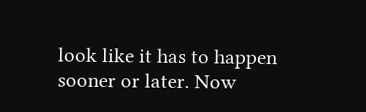look like it has to happen sooner or later. Now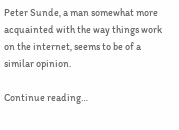Peter Sunde, a man somewhat more acquainted with the way things work on the internet, seems to be of a similar opinion.

Continue reading…